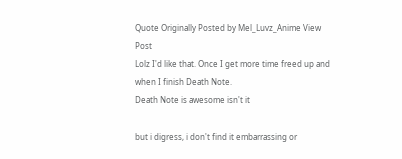Quote Originally Posted by Mel_Luvz_Anime View Post
Lolz I'd like that. Once I get more time freed up and when I finish Death Note.
Death Note is awesome isn't it

but i digress, i don't find it embarrassing or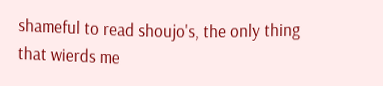shameful to read shoujo's, the only thing that wierds me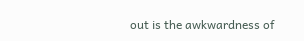out is the awkwardness of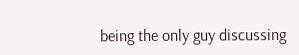being the only guy discussing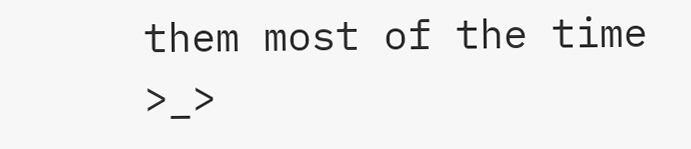them most of the time >_>